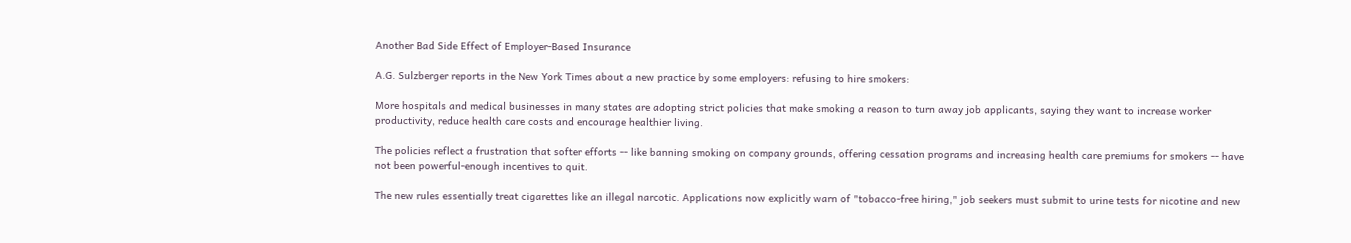Another Bad Side Effect of Employer-Based Insurance

A.G. Sulzberger reports in the New York Times about a new practice by some employers: refusing to hire smokers:

More hospitals and medical businesses in many states are adopting strict policies that make smoking a reason to turn away job applicants, saying they want to increase worker productivity, reduce health care costs and encourage healthier living.

The policies reflect a frustration that softer efforts -- like banning smoking on company grounds, offering cessation programs and increasing health care premiums for smokers -- have not been powerful-enough incentives to quit.

The new rules essentially treat cigarettes like an illegal narcotic. Applications now explicitly warn of "tobacco-free hiring," job seekers must submit to urine tests for nicotine and new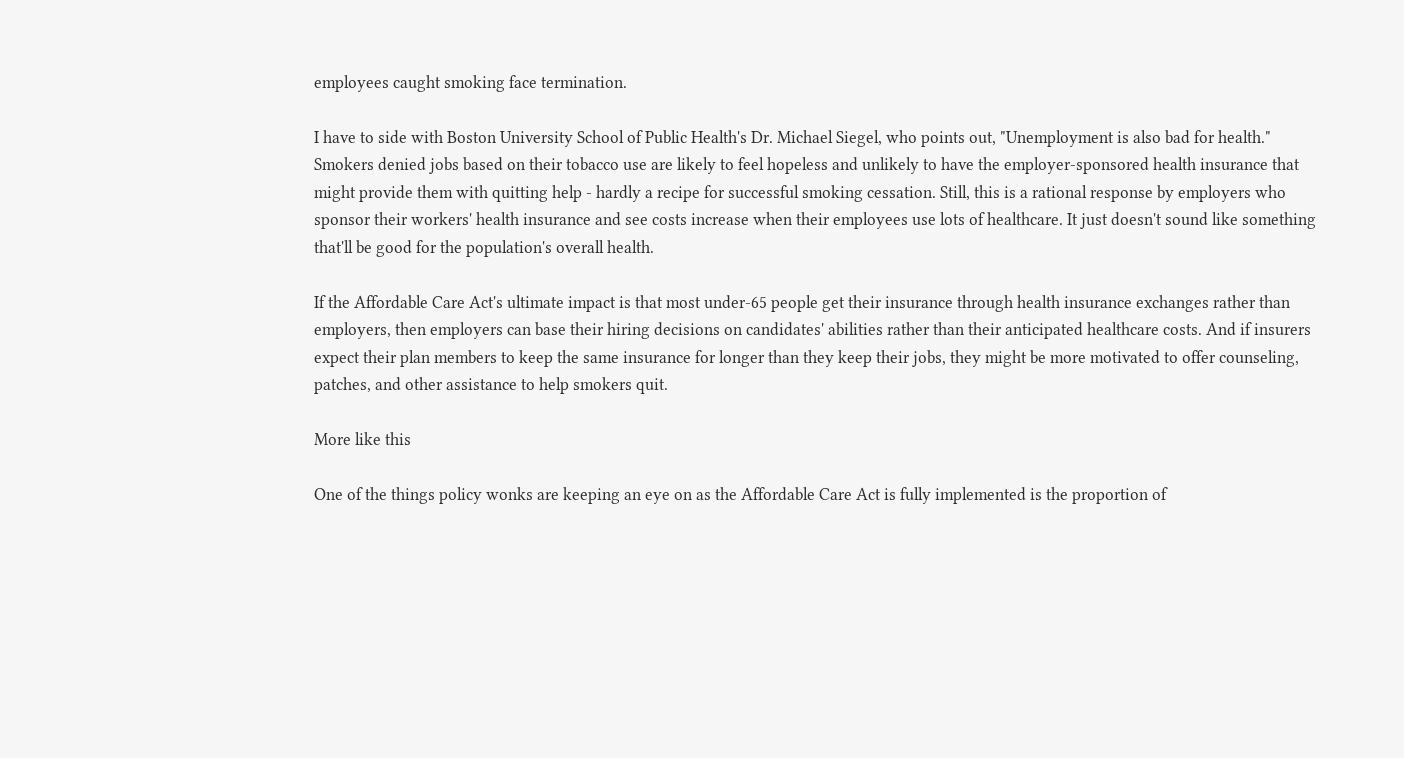employees caught smoking face termination.

I have to side with Boston University School of Public Health's Dr. Michael Siegel, who points out, "Unemployment is also bad for health." Smokers denied jobs based on their tobacco use are likely to feel hopeless and unlikely to have the employer-sponsored health insurance that might provide them with quitting help - hardly a recipe for successful smoking cessation. Still, this is a rational response by employers who sponsor their workers' health insurance and see costs increase when their employees use lots of healthcare. It just doesn't sound like something that'll be good for the population's overall health.

If the Affordable Care Act's ultimate impact is that most under-65 people get their insurance through health insurance exchanges rather than employers, then employers can base their hiring decisions on candidates' abilities rather than their anticipated healthcare costs. And if insurers expect their plan members to keep the same insurance for longer than they keep their jobs, they might be more motivated to offer counseling, patches, and other assistance to help smokers quit.

More like this

One of the things policy wonks are keeping an eye on as the Affordable Care Act is fully implemented is the proportion of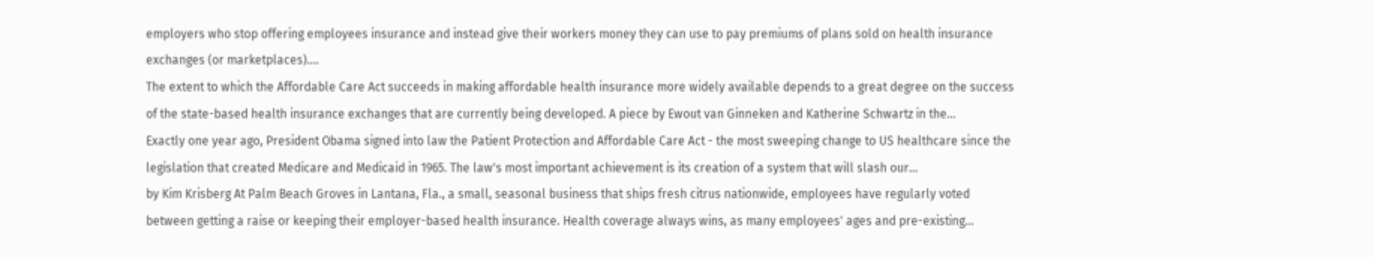employers who stop offering employees insurance and instead give their workers money they can use to pay premiums of plans sold on health insurance exchanges (or marketplaces).…
The extent to which the Affordable Care Act succeeds in making affordable health insurance more widely available depends to a great degree on the success of the state-based health insurance exchanges that are currently being developed. A piece by Ewout van Ginneken and Katherine Schwartz in the…
Exactly one year ago, President Obama signed into law the Patient Protection and Affordable Care Act - the most sweeping change to US healthcare since the legislation that created Medicare and Medicaid in 1965. The law's most important achievement is its creation of a system that will slash our…
by Kim Krisberg At Palm Beach Groves in Lantana, Fla., a small, seasonal business that ships fresh citrus nationwide, employees have regularly voted between getting a raise or keeping their employer-based health insurance. Health coverage always wins, as many employees' ages and pre-existing…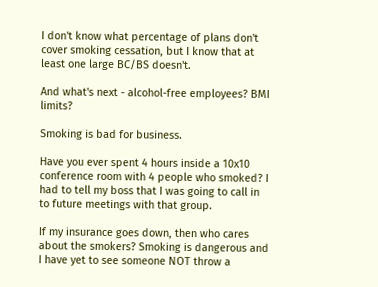I don't know what percentage of plans don't cover smoking cessation, but I know that at least one large BC/BS doesn't.

And what's next - alcohol-free employees? BMI limits?

Smoking is bad for business.

Have you ever spent 4 hours inside a 10x10 conference room with 4 people who smoked? I had to tell my boss that I was going to call in to future meetings with that group.

If my insurance goes down, then who cares about the smokers? Smoking is dangerous and I have yet to see someone NOT throw a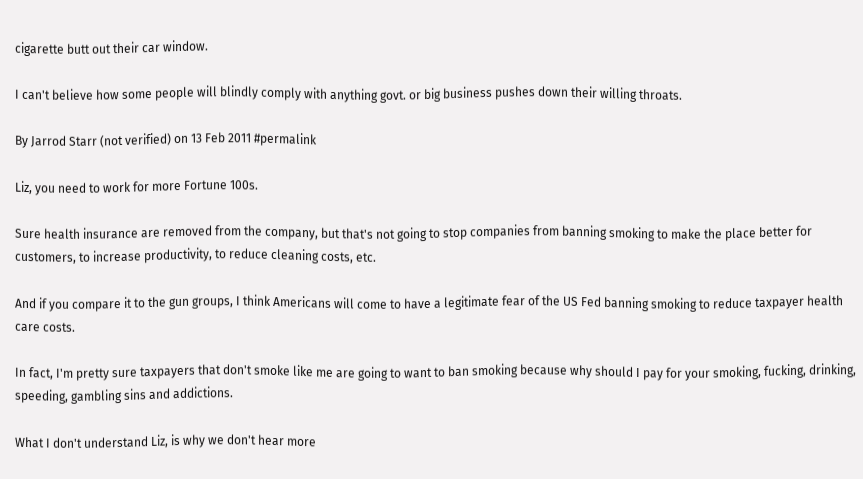cigarette butt out their car window.

I can't believe how some people will blindly comply with anything govt. or big business pushes down their willing throats.

By Jarrod Starr (not verified) on 13 Feb 2011 #permalink

Liz, you need to work for more Fortune 100s.

Sure health insurance are removed from the company, but that's not going to stop companies from banning smoking to make the place better for customers, to increase productivity, to reduce cleaning costs, etc.

And if you compare it to the gun groups, I think Americans will come to have a legitimate fear of the US Fed banning smoking to reduce taxpayer health care costs.

In fact, I'm pretty sure taxpayers that don't smoke like me are going to want to ban smoking because why should I pay for your smoking, fucking, drinking, speeding, gambling sins and addictions.

What I don't understand Liz, is why we don't hear more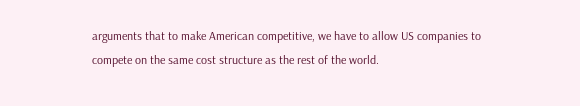arguments that to make American competitive, we have to allow US companies to compete on the same cost structure as the rest of the world.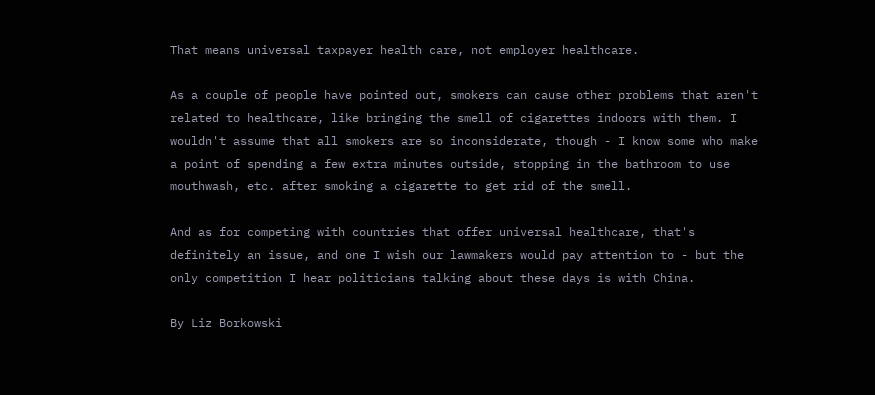That means universal taxpayer health care, not employer healthcare.

As a couple of people have pointed out, smokers can cause other problems that aren't related to healthcare, like bringing the smell of cigarettes indoors with them. I wouldn't assume that all smokers are so inconsiderate, though - I know some who make a point of spending a few extra minutes outside, stopping in the bathroom to use mouthwash, etc. after smoking a cigarette to get rid of the smell.

And as for competing with countries that offer universal healthcare, that's definitely an issue, and one I wish our lawmakers would pay attention to - but the only competition I hear politicians talking about these days is with China.

By Liz Borkowski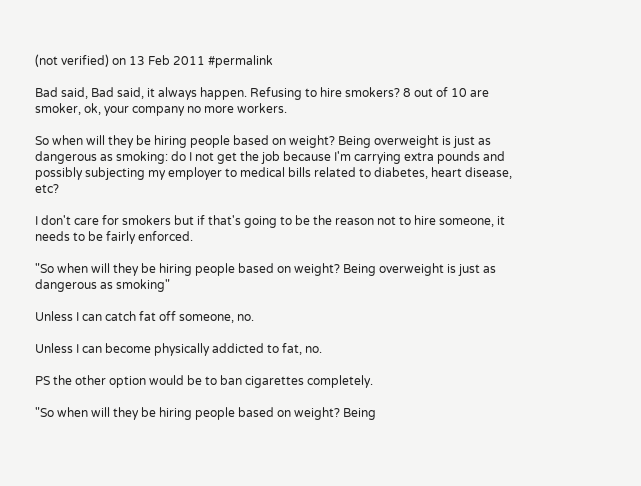(not verified) on 13 Feb 2011 #permalink

Bad said, Bad said, it always happen. Refusing to hire smokers? 8 out of 10 are smoker, ok, your company no more workers.

So when will they be hiring people based on weight? Being overweight is just as dangerous as smoking: do I not get the job because I'm carrying extra pounds and possibly subjecting my employer to medical bills related to diabetes, heart disease, etc?

I don't care for smokers but if that's going to be the reason not to hire someone, it needs to be fairly enforced.

"So when will they be hiring people based on weight? Being overweight is just as dangerous as smoking"

Unless I can catch fat off someone, no.

Unless I can become physically addicted to fat, no.

PS the other option would be to ban cigarettes completely.

"So when will they be hiring people based on weight? Being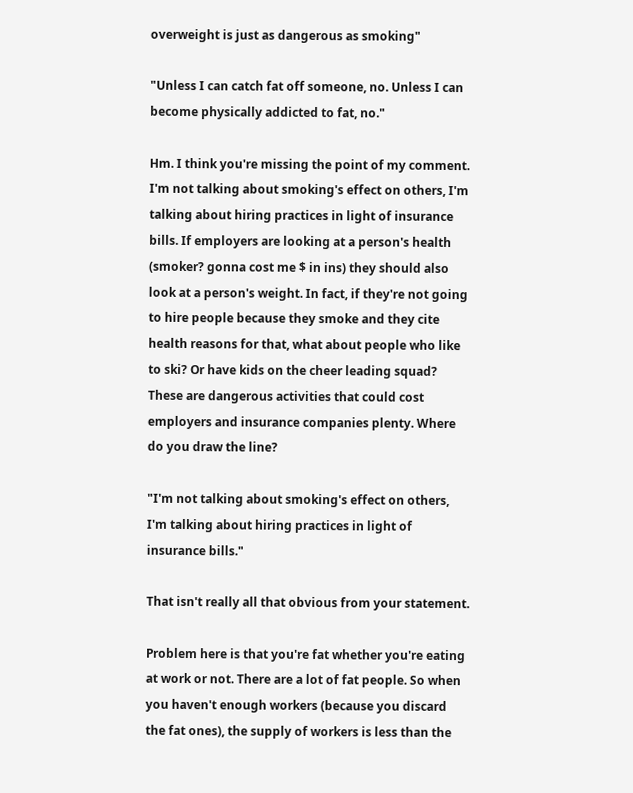overweight is just as dangerous as smoking"

"Unless I can catch fat off someone, no. Unless I can become physically addicted to fat, no."

Hm. I think you're missing the point of my comment. I'm not talking about smoking's effect on others, I'm talking about hiring practices in light of insurance bills. If employers are looking at a person's health (smoker? gonna cost me $ in ins) they should also look at a person's weight. In fact, if they're not going to hire people because they smoke and they cite health reasons for that, what about people who like to ski? Or have kids on the cheer leading squad? These are dangerous activities that could cost employers and insurance companies plenty. Where do you draw the line?

"I'm not talking about smoking's effect on others, I'm talking about hiring practices in light of insurance bills."

That isn't really all that obvious from your statement.

Problem here is that you're fat whether you're eating at work or not. There are a lot of fat people. So when you haven't enough workers (because you discard the fat ones), the supply of workers is less than the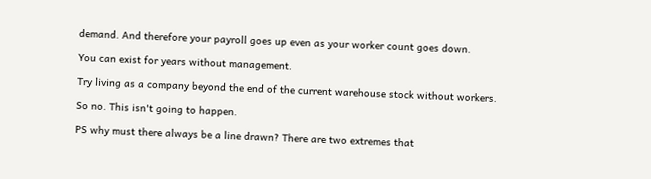demand. And therefore your payroll goes up even as your worker count goes down.

You can exist for years without management.

Try living as a company beyond the end of the current warehouse stock without workers.

So no. This isn't going to happen.

PS why must there always be a line drawn? There are two extremes that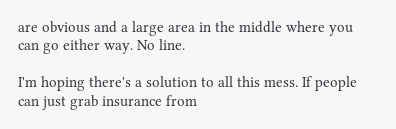are obvious and a large area in the middle where you can go either way. No line.

I'm hoping there's a solution to all this mess. If people can just grab insurance from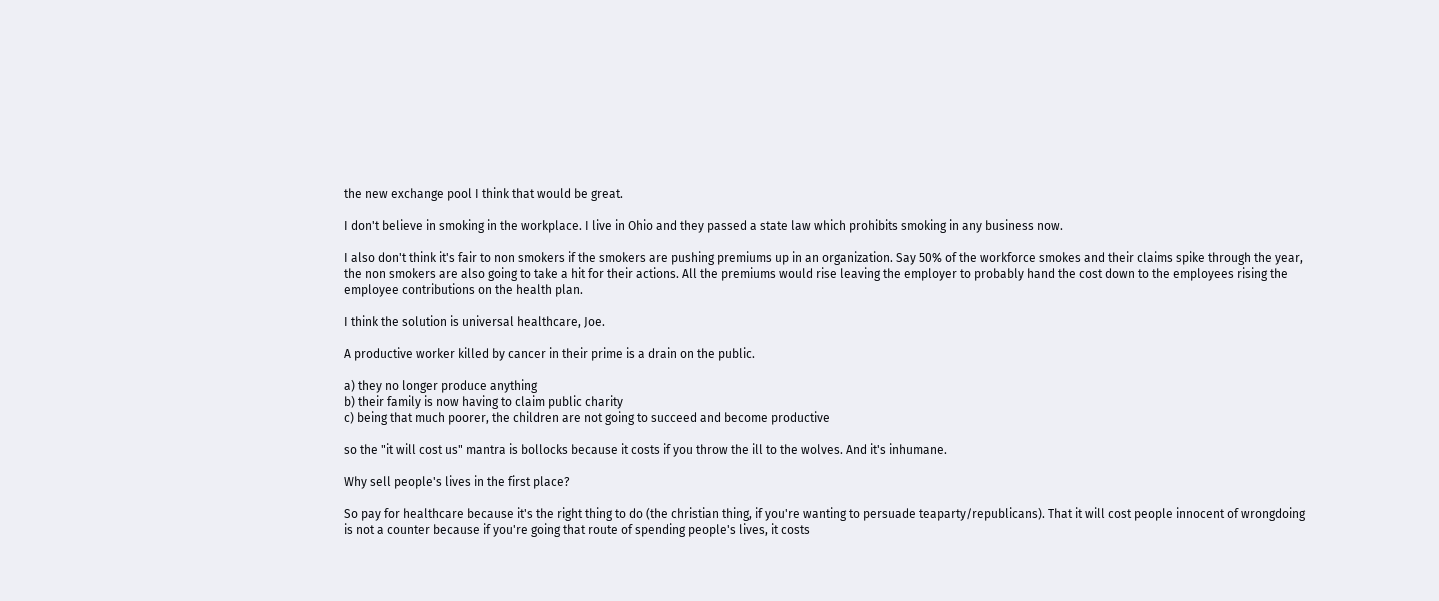the new exchange pool I think that would be great.

I don't believe in smoking in the workplace. I live in Ohio and they passed a state law which prohibits smoking in any business now.

I also don't think it's fair to non smokers if the smokers are pushing premiums up in an organization. Say 50% of the workforce smokes and their claims spike through the year, the non smokers are also going to take a hit for their actions. All the premiums would rise leaving the employer to probably hand the cost down to the employees rising the employee contributions on the health plan.

I think the solution is universal healthcare, Joe.

A productive worker killed by cancer in their prime is a drain on the public.

a) they no longer produce anything
b) their family is now having to claim public charity
c) being that much poorer, the children are not going to succeed and become productive

so the "it will cost us" mantra is bollocks because it costs if you throw the ill to the wolves. And it's inhumane.

Why sell people's lives in the first place?

So pay for healthcare because it's the right thing to do (the christian thing, if you're wanting to persuade teaparty/republicans). That it will cost people innocent of wrongdoing is not a counter because if you're going that route of spending people's lives, it costs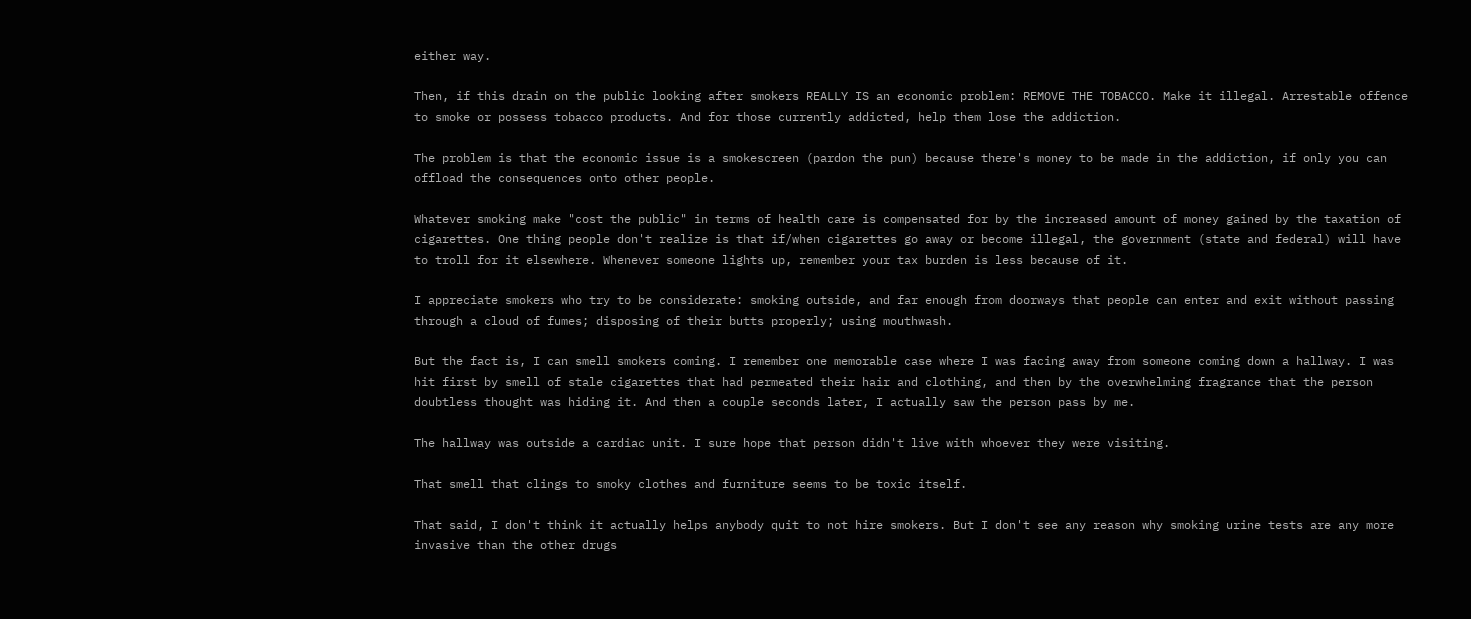either way.

Then, if this drain on the public looking after smokers REALLY IS an economic problem: REMOVE THE TOBACCO. Make it illegal. Arrestable offence to smoke or possess tobacco products. And for those currently addicted, help them lose the addiction.

The problem is that the economic issue is a smokescreen (pardon the pun) because there's money to be made in the addiction, if only you can offload the consequences onto other people.

Whatever smoking make "cost the public" in terms of health care is compensated for by the increased amount of money gained by the taxation of cigarettes. One thing people don't realize is that if/when cigarettes go away or become illegal, the government (state and federal) will have to troll for it elsewhere. Whenever someone lights up, remember your tax burden is less because of it.

I appreciate smokers who try to be considerate: smoking outside, and far enough from doorways that people can enter and exit without passing through a cloud of fumes; disposing of their butts properly; using mouthwash.

But the fact is, I can smell smokers coming. I remember one memorable case where I was facing away from someone coming down a hallway. I was hit first by smell of stale cigarettes that had permeated their hair and clothing, and then by the overwhelming fragrance that the person doubtless thought was hiding it. And then a couple seconds later, I actually saw the person pass by me.

The hallway was outside a cardiac unit. I sure hope that person didn't live with whoever they were visiting.

That smell that clings to smoky clothes and furniture seems to be toxic itself.

That said, I don't think it actually helps anybody quit to not hire smokers. But I don't see any reason why smoking urine tests are any more invasive than the other drugs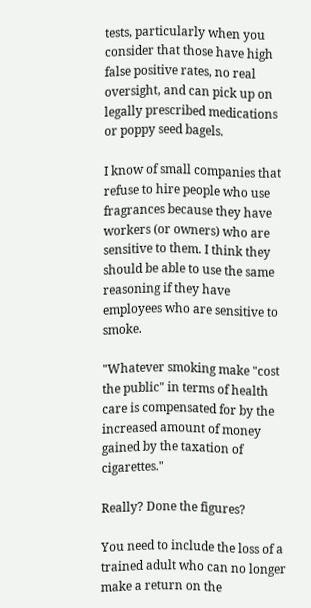tests, particularly when you consider that those have high false positive rates, no real oversight, and can pick up on legally prescribed medications or poppy seed bagels.

I know of small companies that refuse to hire people who use fragrances because they have workers (or owners) who are sensitive to them. I think they should be able to use the same reasoning if they have employees who are sensitive to smoke.

"Whatever smoking make "cost the public" in terms of health care is compensated for by the increased amount of money gained by the taxation of cigarettes."

Really? Done the figures?

You need to include the loss of a trained adult who can no longer make a return on the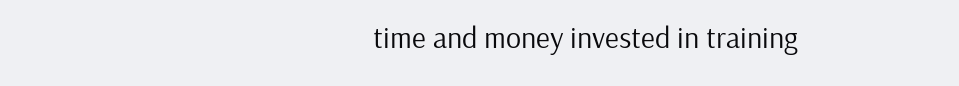time and money invested in training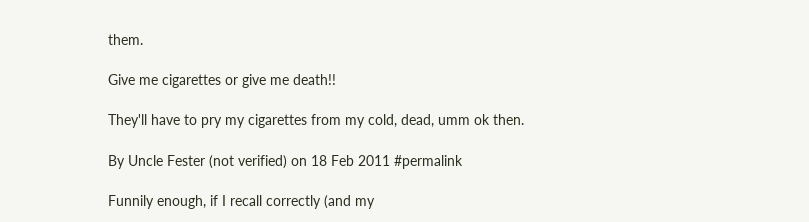them.

Give me cigarettes or give me death!!

They'll have to pry my cigarettes from my cold, dead, umm ok then.

By Uncle Fester (not verified) on 18 Feb 2011 #permalink

Funnily enough, if I recall correctly (and my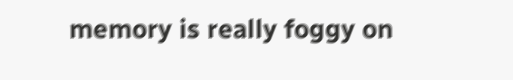memory is really foggy on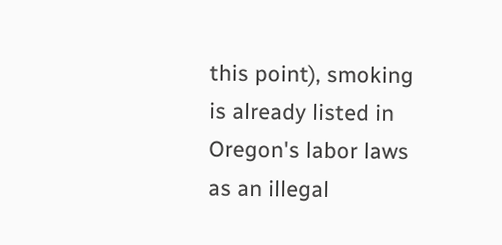this point), smoking is already listed in Oregon's labor laws as an illegal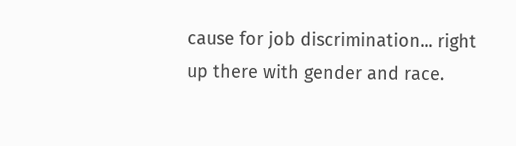cause for job discrimination... right up there with gender and race.